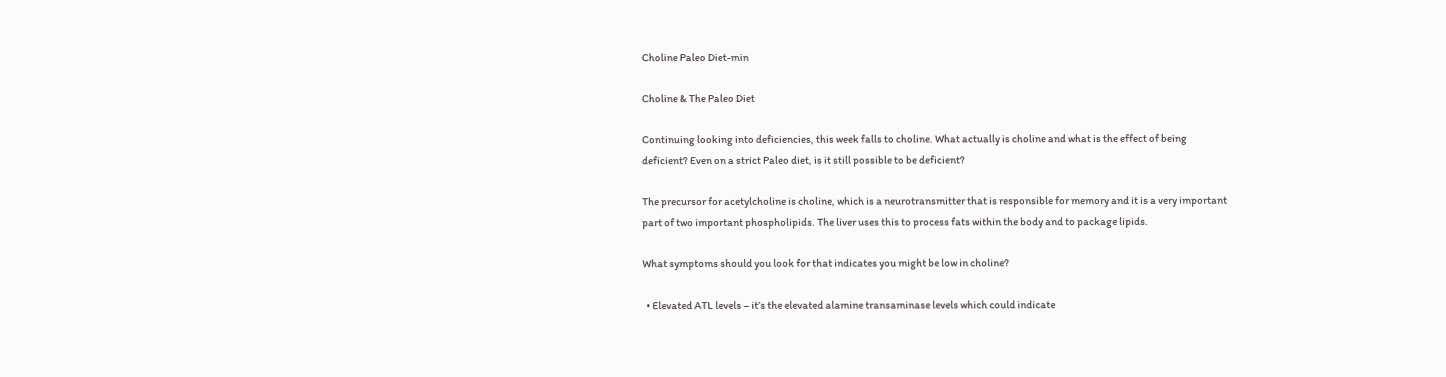Choline Paleo Diet-min

Choline & The Paleo Diet

Continuing looking into deficiencies, this week falls to choline. What actually is choline and what is the effect of being deficient? Even on a strict Paleo diet, is it still possible to be deficient?

The precursor for acetylcholine is choline, which is a neurotransmitter that is responsible for memory and it is a very important part of two important phospholipids. The liver uses this to process fats within the body and to package lipids.

What symptoms should you look for that indicates you might be low in choline?

  • Elevated ATL levels – it’s the elevated alamine transaminase levels which could indicate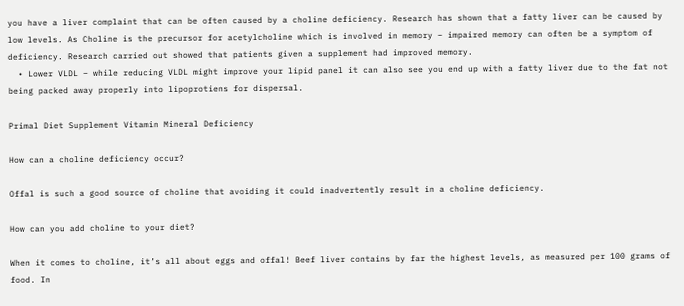you have a liver complaint that can be often caused by a choline deficiency. Research has shown that a fatty liver can be caused by low levels. As Choline is the precursor for acetylcholine which is involved in memory – impaired memory can often be a symptom of deficiency. Research carried out showed that patients given a supplement had improved memory.
  • Lower VLDL – while reducing VLDL might improve your lipid panel it can also see you end up with a fatty liver due to the fat not being packed away properly into lipoprotiens for dispersal.

Primal Diet Supplement Vitamin Mineral Deficiency

How can a choline deficiency occur?

Offal is such a good source of choline that avoiding it could inadvertently result in a choline deficiency.

How can you add choline to your diet?

When it comes to choline, it’s all about eggs and offal! Beef liver contains by far the highest levels, as measured per 100 grams of food. In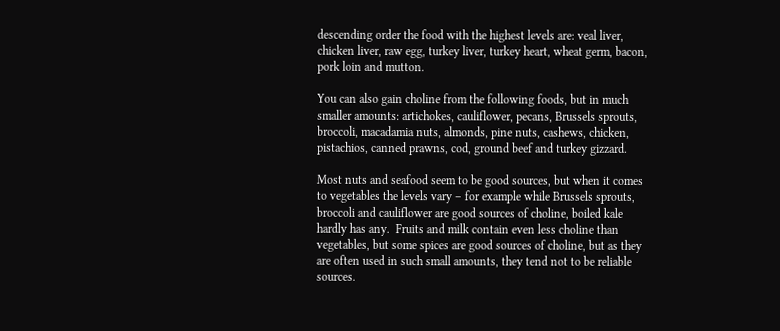descending order the food with the highest levels are: veal liver, chicken liver, raw egg, turkey liver, turkey heart, wheat germ, bacon, pork loin and mutton.

You can also gain choline from the following foods, but in much smaller amounts: artichokes, cauliflower, pecans, Brussels sprouts, broccoli, macadamia nuts, almonds, pine nuts, cashews, chicken, pistachios, canned prawns, cod, ground beef and turkey gizzard.

Most nuts and seafood seem to be good sources, but when it comes to vegetables the levels vary – for example while Brussels sprouts, broccoli and cauliflower are good sources of choline, boiled kale hardly has any.  Fruits and milk contain even less choline than vegetables, but some spices are good sources of choline, but as they are often used in such small amounts, they tend not to be reliable sources.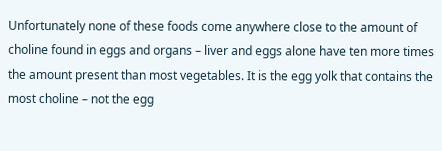Unfortunately none of these foods come anywhere close to the amount of choline found in eggs and organs – liver and eggs alone have ten more times the amount present than most vegetables. It is the egg yolk that contains the most choline – not the egg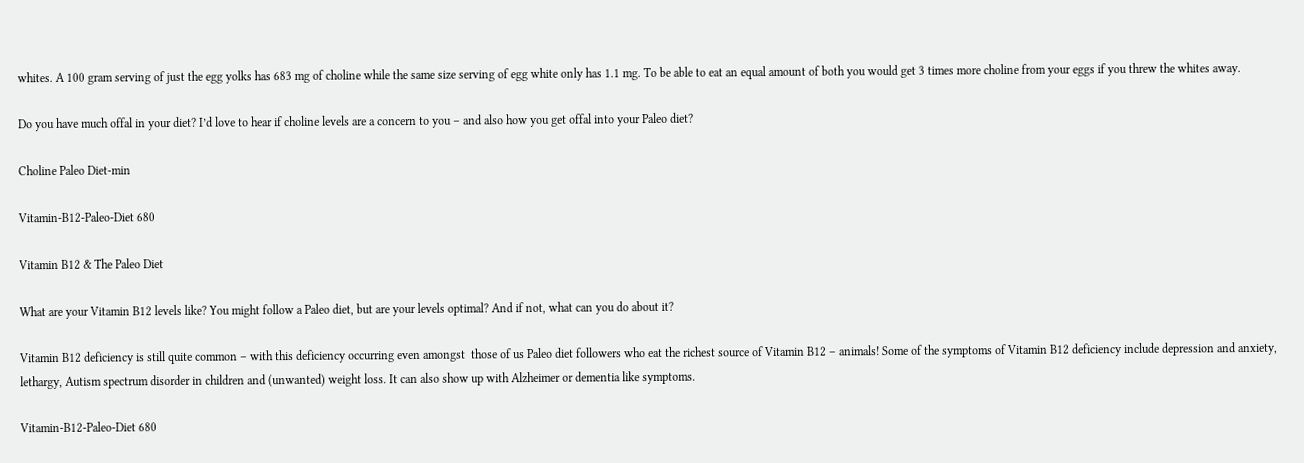whites. A 100 gram serving of just the egg yolks has 683 mg of choline while the same size serving of egg white only has 1.1 mg. To be able to eat an equal amount of both you would get 3 times more choline from your eggs if you threw the whites away.

Do you have much offal in your diet? I’d love to hear if choline levels are a concern to you – and also how you get offal into your Paleo diet?

Choline Paleo Diet-min

Vitamin-B12-Paleo-Diet 680

Vitamin B12 & The Paleo Diet

What are your Vitamin B12 levels like? You might follow a Paleo diet, but are your levels optimal? And if not, what can you do about it?

Vitamin B12 deficiency is still quite common – with this deficiency occurring even amongst  those of us Paleo diet followers who eat the richest source of Vitamin B12 – animals! Some of the symptoms of Vitamin B12 deficiency include depression and anxiety, lethargy, Autism spectrum disorder in children and (unwanted) weight loss. It can also show up with Alzheimer or dementia like symptoms.

Vitamin-B12-Paleo-Diet 680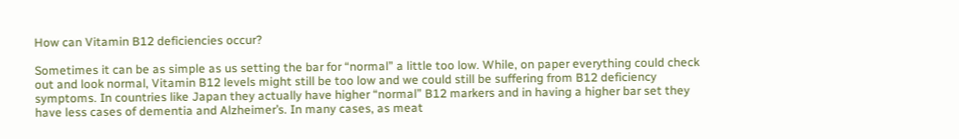How can Vitamin B12 deficiencies occur?

Sometimes it can be as simple as us setting the bar for “normal” a little too low. While, on paper everything could check out and look normal, Vitamin B12 levels might still be too low and we could still be suffering from B12 deficiency symptoms. In countries like Japan they actually have higher “normal” B12 markers and in having a higher bar set they have less cases of dementia and Alzheimer’s. In many cases, as meat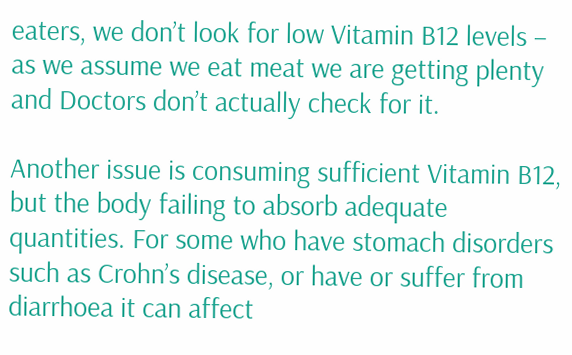eaters, we don’t look for low Vitamin B12 levels – as we assume we eat meat we are getting plenty and Doctors don’t actually check for it.

Another issue is consuming sufficient Vitamin B12, but the body failing to absorb adequate quantities. For some who have stomach disorders such as Crohn’s disease, or have or suffer from diarrhoea it can affect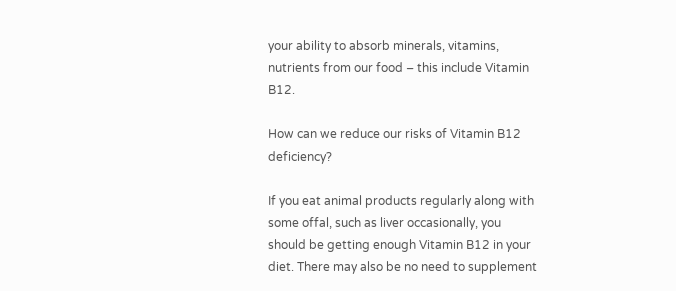your ability to absorb minerals, vitamins, nutrients from our food – this include Vitamin B12.

How can we reduce our risks of Vitamin B12 deficiency?

If you eat animal products regularly along with some offal, such as liver occasionally, you should be getting enough Vitamin B12 in your diet. There may also be no need to supplement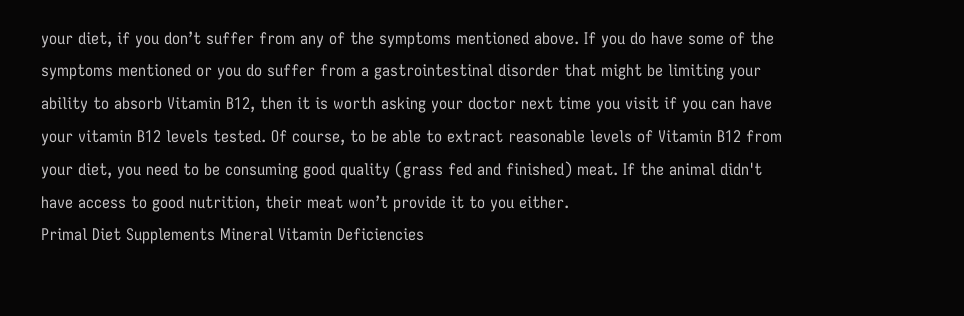your diet, if you don’t suffer from any of the symptoms mentioned above. If you do have some of the symptoms mentioned or you do suffer from a gastrointestinal disorder that might be limiting your ability to absorb Vitamin B12, then it is worth asking your doctor next time you visit if you can have your vitamin B12 levels tested. Of course, to be able to extract reasonable levels of Vitamin B12 from your diet, you need to be consuming good quality (grass fed and finished) meat. If the animal didn't have access to good nutrition, their meat won’t provide it to you either.
Primal Diet Supplements Mineral Vitamin Deficiencies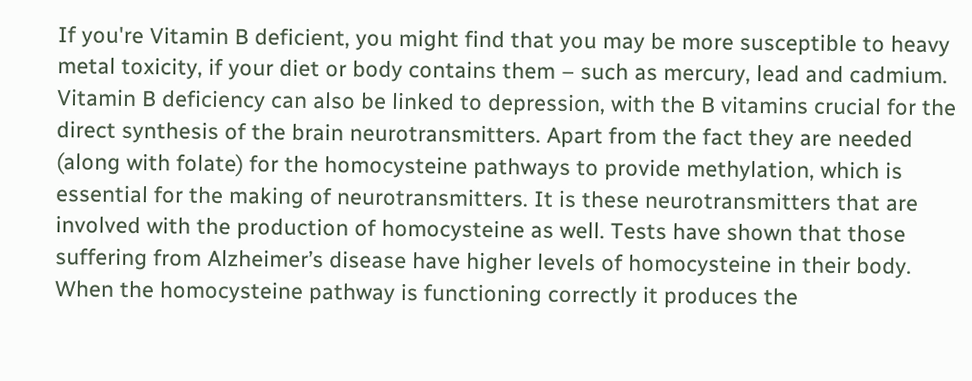If you're Vitamin B deficient, you might find that you may be more susceptible to heavy metal toxicity, if your diet or body contains them – such as mercury, lead and cadmium. Vitamin B deficiency can also be linked to depression, with the B vitamins crucial for the direct synthesis of the brain neurotransmitters. Apart from the fact they are needed (along with folate) for the homocysteine pathways to provide methylation, which is essential for the making of neurotransmitters. It is these neurotransmitters that are involved with the production of homocysteine as well. Tests have shown that those suffering from Alzheimer’s disease have higher levels of homocysteine in their body. When the homocysteine pathway is functioning correctly it produces the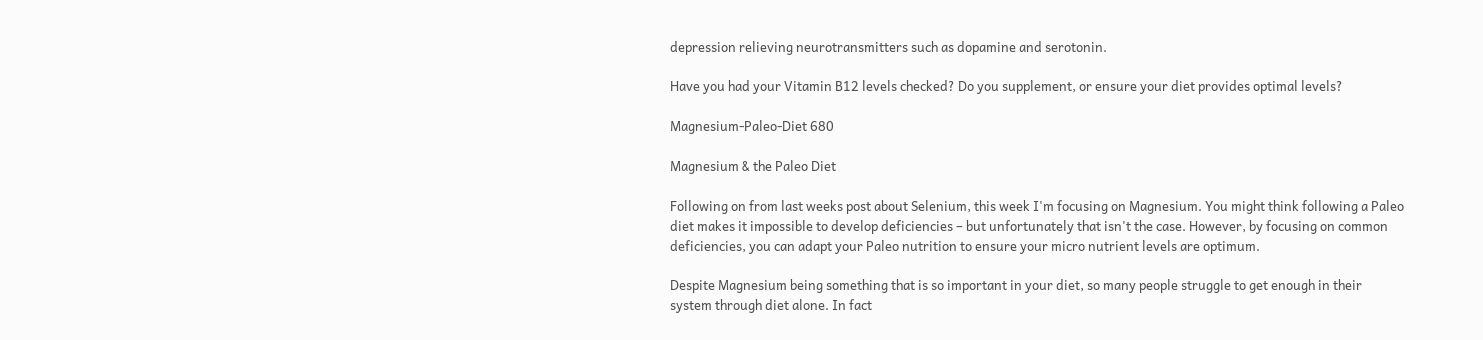depression relieving neurotransmitters such as dopamine and serotonin.

Have you had your Vitamin B12 levels checked? Do you supplement, or ensure your diet provides optimal levels?

Magnesium-Paleo-Diet 680

Magnesium & the Paleo Diet

Following on from last weeks post about Selenium, this week I'm focusing on Magnesium. You might think following a Paleo diet makes it impossible to develop deficiencies – but unfortunately that isn't the case. However, by focusing on common deficiencies, you can adapt your Paleo nutrition to ensure your micro nutrient levels are optimum.

Despite Magnesium being something that is so important in your diet, so many people struggle to get enough in their system through diet alone. In fact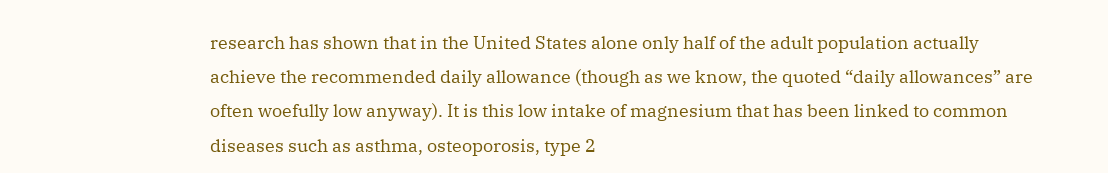research has shown that in the United States alone only half of the adult population actually achieve the recommended daily allowance (though as we know, the quoted “daily allowances” are often woefully low anyway). It is this low intake of magnesium that has been linked to common diseases such as asthma, osteoporosis, type 2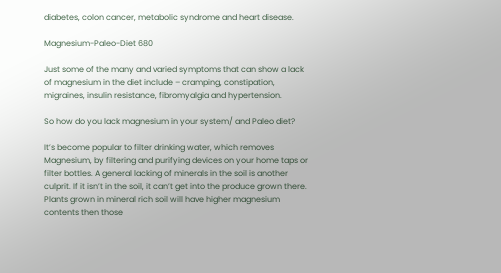diabetes, colon cancer, metabolic syndrome and heart disease.

Magnesium-Paleo-Diet 680

Just some of the many and varied symptoms that can show a lack of magnesium in the diet include – cramping, constipation, migraines, insulin resistance, fibromyalgia and hypertension.

So how do you lack magnesium in your system/ and Paleo diet?

It’s become popular to filter drinking water, which removes Magnesium, by filtering and purifying devices on your home taps or filter bottles. A general lacking of minerals in the soil is another culprit. If it isn’t in the soil, it can’t get into the produce grown there. Plants grown in mineral rich soil will have higher magnesium contents then those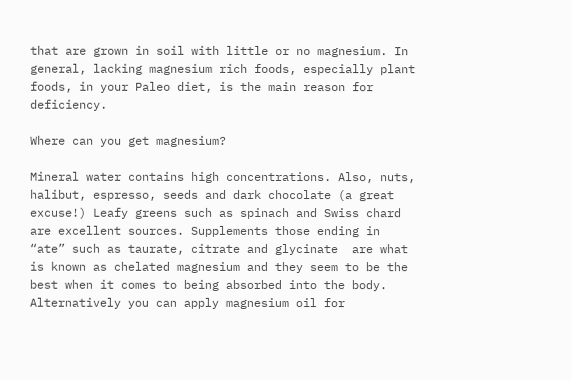that are grown in soil with little or no magnesium. In general, lacking magnesium rich foods, especially plant foods, in your Paleo diet, is the main reason for deficiency.

Where can you get magnesium?

Mineral water contains high concentrations. Also, nuts, halibut, espresso, seeds and dark chocolate (a great excuse!) Leafy greens such as spinach and Swiss chard are excellent sources. Supplements those ending in “ate” such as taurate, citrate and glycinate  are what is known as chelated magnesium and they seem to be the best when it comes to being absorbed into the body. Alternatively you can apply magnesium oil for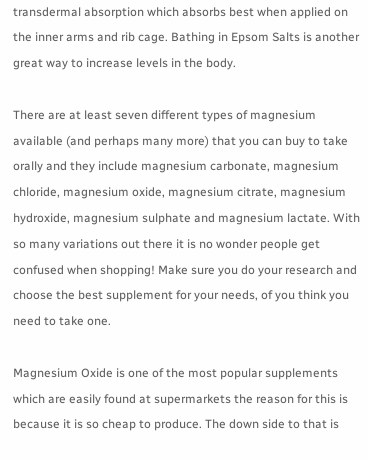transdermal absorption which absorbs best when applied on the inner arms and rib cage. Bathing in Epsom Salts is another great way to increase levels in the body.

There are at least seven different types of magnesium available (and perhaps many more) that you can buy to take orally and they include magnesium carbonate, magnesium chloride, magnesium oxide, magnesium citrate, magnesium hydroxide, magnesium sulphate and magnesium lactate. With so many variations out there it is no wonder people get confused when shopping! Make sure you do your research and choose the best supplement for your needs, of you think you need to take one.

Magnesium Oxide is one of the most popular supplements which are easily found at supermarkets the reason for this is because it is so cheap to produce. The down side to that is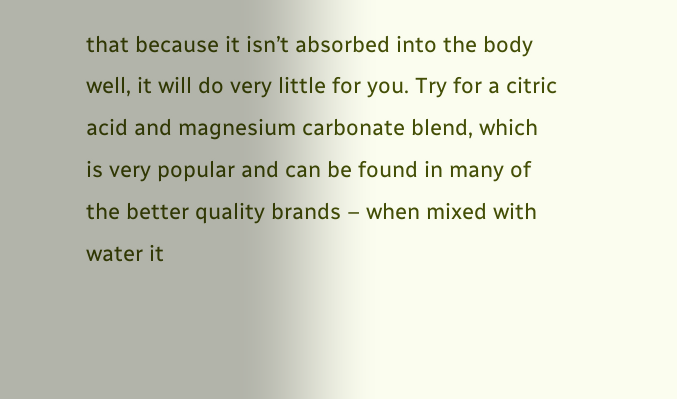that because it isn’t absorbed into the body well, it will do very little for you. Try for a citric acid and magnesium carbonate blend, which is very popular and can be found in many of the better quality brands – when mixed with water it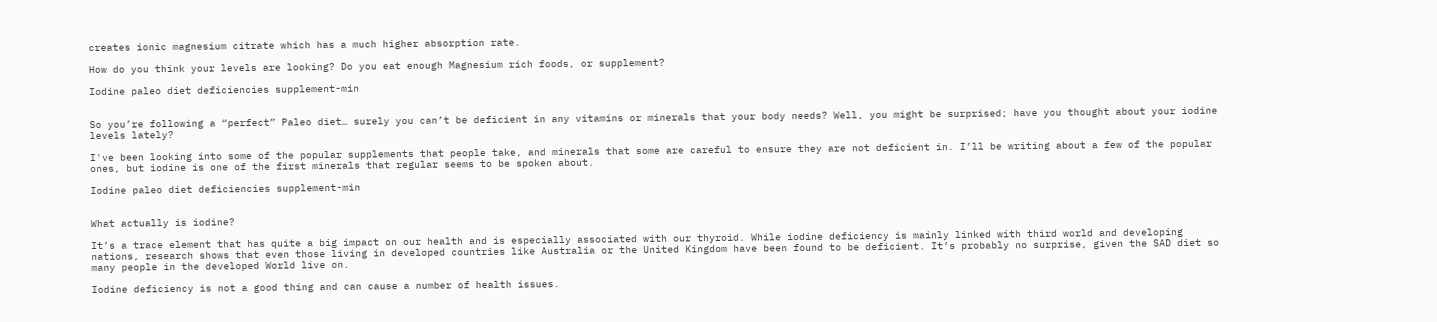creates ionic magnesium citrate which has a much higher absorption rate.

How do you think your levels are looking? Do you eat enough Magnesium rich foods, or supplement?

Iodine paleo diet deficiencies supplement-min


So you’re following a “perfect” Paleo diet… surely you can’t be deficient in any vitamins or minerals that your body needs? Well, you might be surprised; have you thought about your iodine levels lately?

I've been looking into some of the popular supplements that people take, and minerals that some are careful to ensure they are not deficient in. I’ll be writing about a few of the popular ones, but iodine is one of the first minerals that regular seems to be spoken about.

Iodine paleo diet deficiencies supplement-min


What actually is iodine?

It’s a trace element that has quite a big impact on our health and is especially associated with our thyroid. While iodine deficiency is mainly linked with third world and developing nations, research shows that even those living in developed countries like Australia or the United Kingdom have been found to be deficient. It’s probably no surprise, given the SAD diet so many people in the developed World live on.

Iodine deficiency is not a good thing and can cause a number of health issues.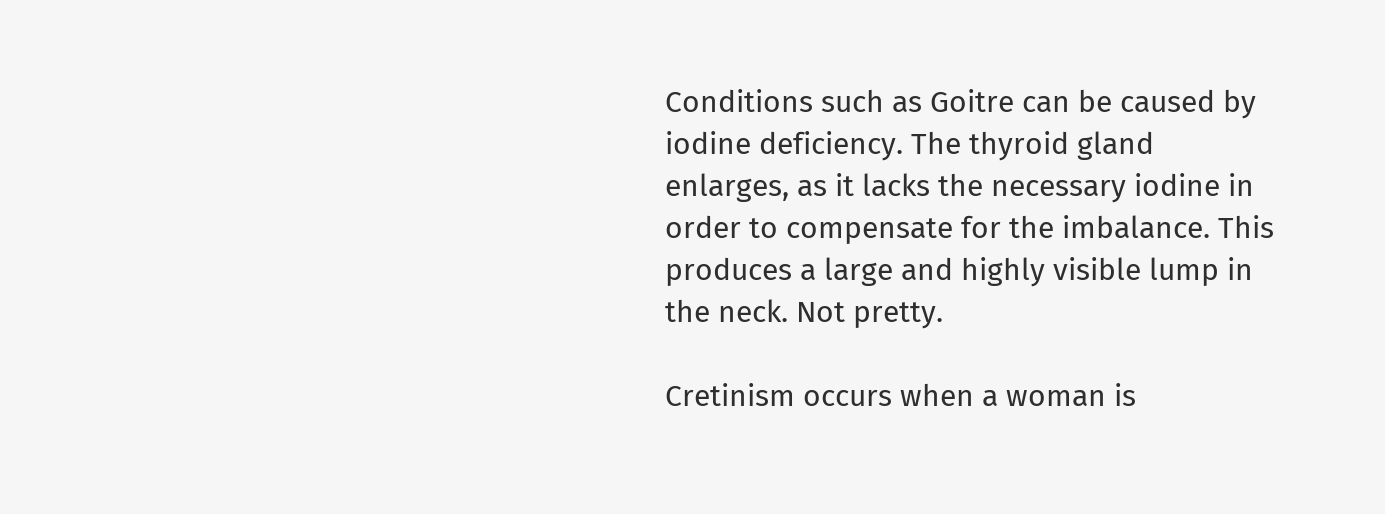Conditions such as Goitre can be caused by iodine deficiency. The thyroid gland enlarges, as it lacks the necessary iodine in order to compensate for the imbalance. This produces a large and highly visible lump in the neck. Not pretty.

Cretinism occurs when a woman is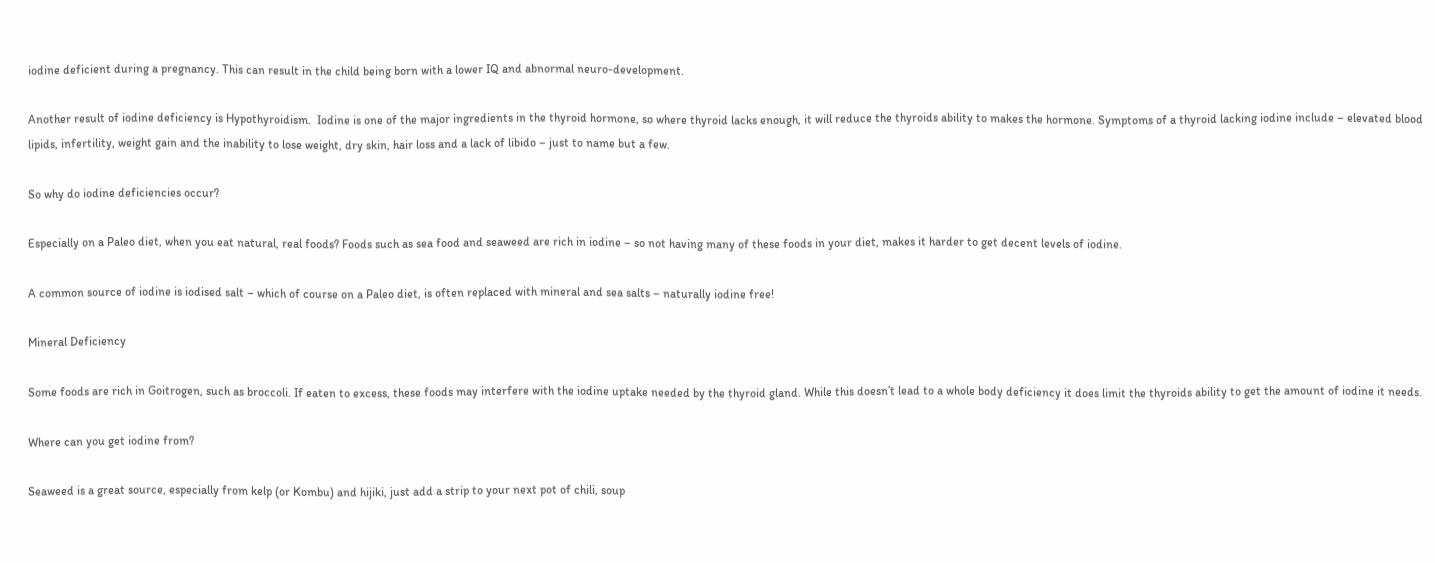iodine deficient during a pregnancy. This can result in the child being born with a lower IQ and abnormal neuro-development.

Another result of iodine deficiency is Hypothyroidism.  Iodine is one of the major ingredients in the thyroid hormone, so where thyroid lacks enough, it will reduce the thyroids ability to makes the hormone. Symptoms of a thyroid lacking iodine include – elevated blood lipids, infertility, weight gain and the inability to lose weight, dry skin, hair loss and a lack of libido – just to name but a few.

So why do iodine deficiencies occur?

Especially on a Paleo diet, when you eat natural, real foods? Foods such as sea food and seaweed are rich in iodine – so not having many of these foods in your diet, makes it harder to get decent levels of iodine.

A common source of iodine is iodised salt – which of course on a Paleo diet, is often replaced with mineral and sea salts – naturally iodine free!

Mineral Deficiency

Some foods are rich in Goitrogen, such as broccoli. If eaten to excess, these foods may interfere with the iodine uptake needed by the thyroid gland. While this doesn’t lead to a whole body deficiency it does limit the thyroids ability to get the amount of iodine it needs.

Where can you get iodine from?

Seaweed is a great source, especially from kelp (or Kombu) and hijiki, just add a strip to your next pot of chili, soup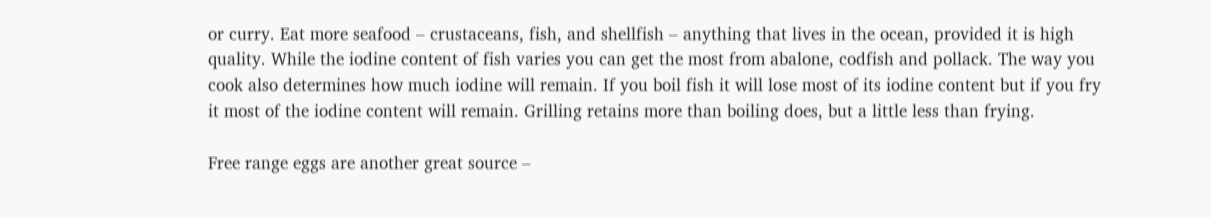or curry. Eat more seafood – crustaceans, fish, and shellfish – anything that lives in the ocean, provided it is high quality. While the iodine content of fish varies you can get the most from abalone, codfish and pollack. The way you cook also determines how much iodine will remain. If you boil fish it will lose most of its iodine content but if you fry it most of the iodine content will remain. Grilling retains more than boiling does, but a little less than frying.

Free range eggs are another great source –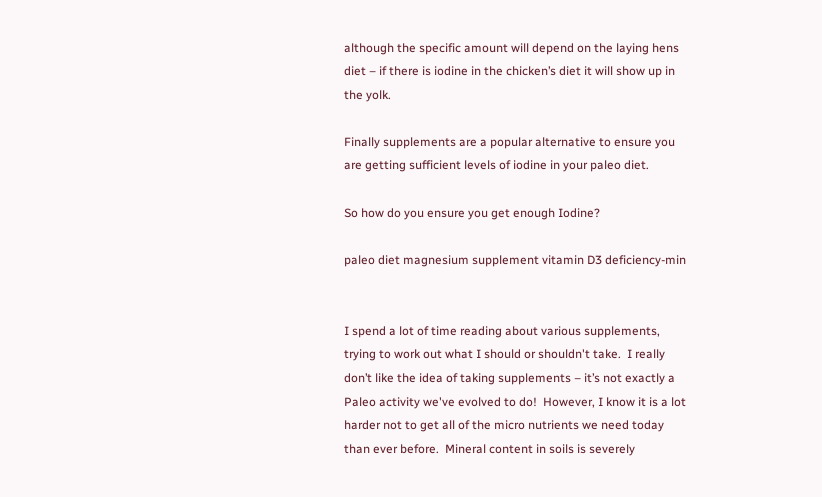although the specific amount will depend on the laying hens diet – if there is iodine in the chicken’s diet it will show up in the yolk.

Finally supplements are a popular alternative to ensure you are getting sufficient levels of iodine in your paleo diet.

So how do you ensure you get enough Iodine?

paleo diet magnesium supplement vitamin D3 deficiency-min


I spend a lot of time reading about various supplements, trying to work out what I should or shouldn't take.  I really don’t like the idea of taking supplements – it’s not exactly a Paleo activity we've evolved to do!  However, I know it is a lot harder not to get all of the micro nutrients we need today than ever before.  Mineral content in soils is severely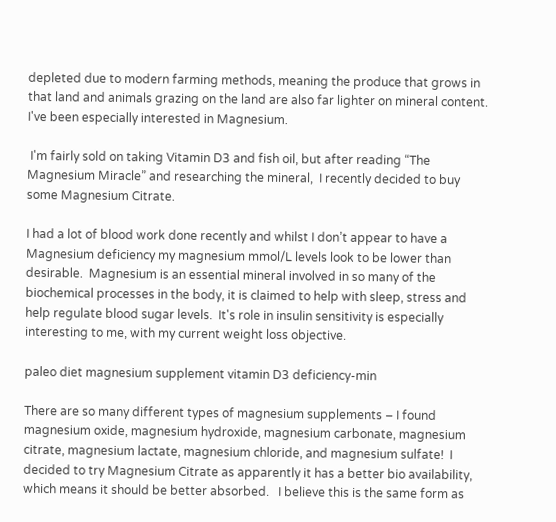depleted due to modern farming methods, meaning the produce that grows in that land and animals grazing on the land are also far lighter on mineral content. I've been especially interested in Magnesium.

 I'm fairly sold on taking Vitamin D3 and fish oil, but after reading “The Magnesium Miracle” and researching the mineral,  I recently decided to buy some Magnesium Citrate.

I had a lot of blood work done recently and whilst I don’t appear to have a Magnesium deficiency my magnesium mmol/L levels look to be lower than desirable.  Magnesium is an essential mineral involved in so many of the biochemical processes in the body, it is claimed to help with sleep, stress and help regulate blood sugar levels.  It's role in insulin sensitivity is especially interesting to me, with my current weight loss objective.

paleo diet magnesium supplement vitamin D3 deficiency-min

There are so many different types of magnesium supplements – I found magnesium oxide, magnesium hydroxide, magnesium carbonate, magnesium citrate, magnesium lactate, magnesium chloride, and magnesium sulfate!  I decided to try Magnesium Citrate as apparently it has a better bio availability, which means it should be better absorbed.   I believe this is the same form as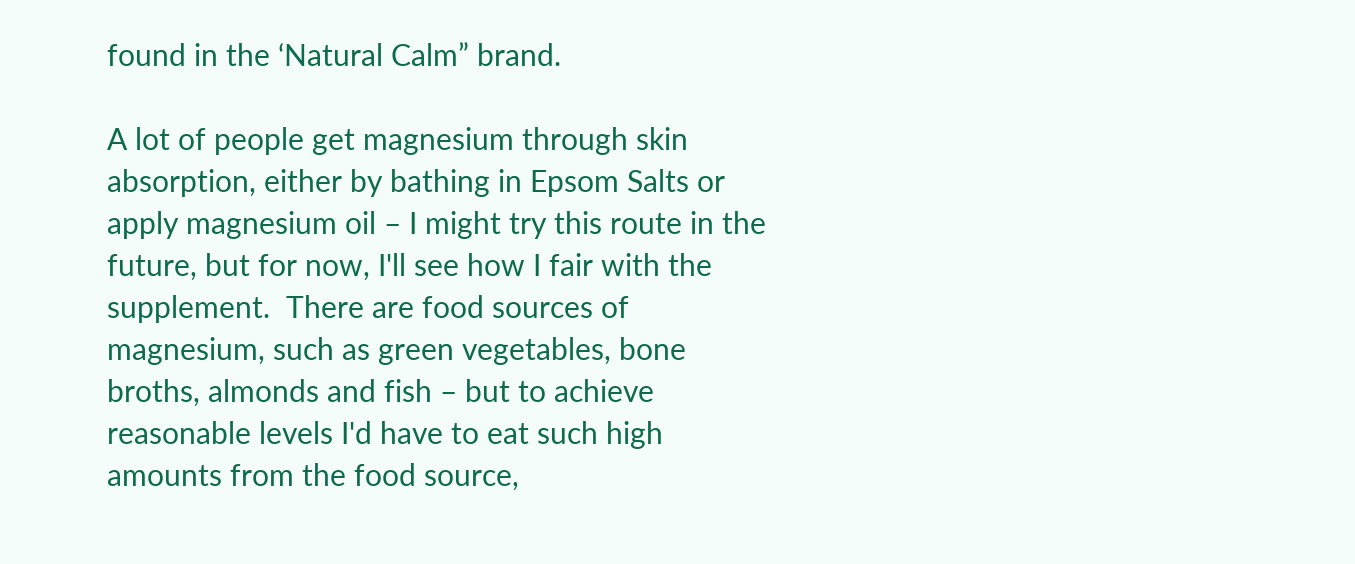found in the ‘Natural Calm” brand.

A lot of people get magnesium through skin absorption, either by bathing in Epsom Salts or apply magnesium oil – I might try this route in the future, but for now, I'll see how I fair with the supplement.  There are food sources of magnesium, such as green vegetables, bone broths, almonds and fish – but to achieve reasonable levels I'd have to eat such high amounts from the food source,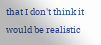that I don't think it would be realistic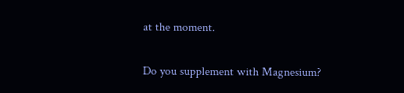at the moment.

Do you supplement with Magnesium?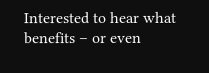Interested to hear what benefits – or even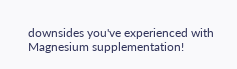downsides you've experienced with Magnesium supplementation!